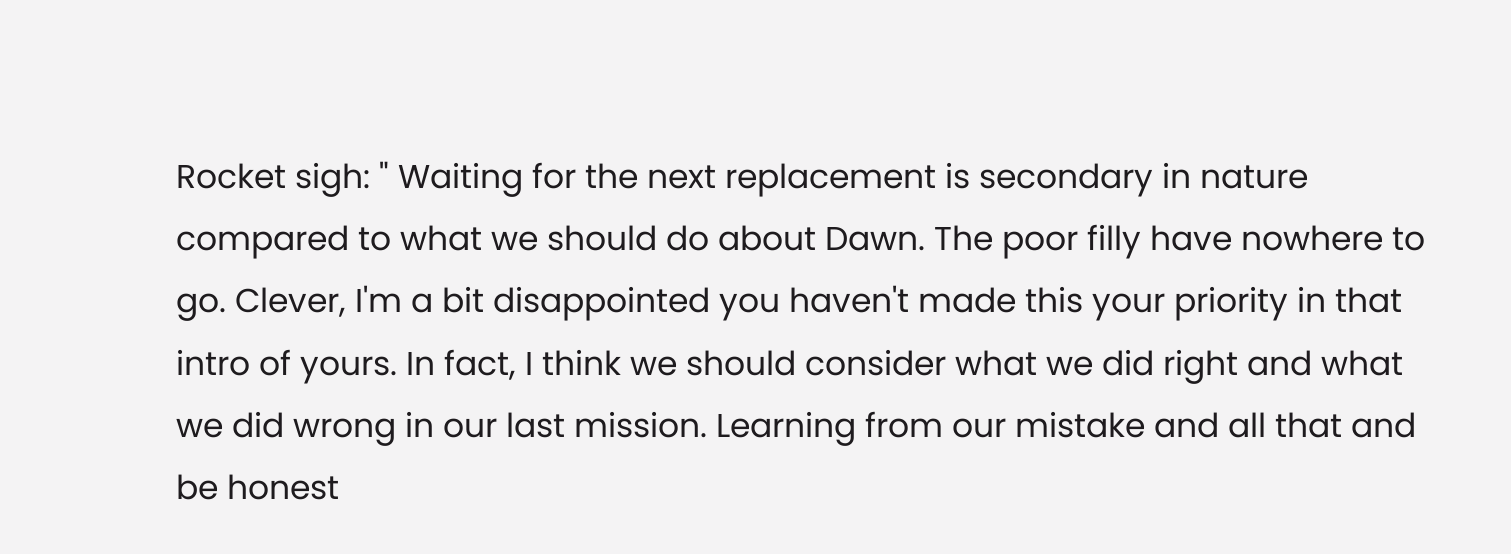Rocket sigh: " Waiting for the next replacement is secondary in nature compared to what we should do about Dawn. The poor filly have nowhere to go. Clever, I'm a bit disappointed you haven't made this your priority in that intro of yours. In fact, I think we should consider what we did right and what we did wrong in our last mission. Learning from our mistake and all that and be honest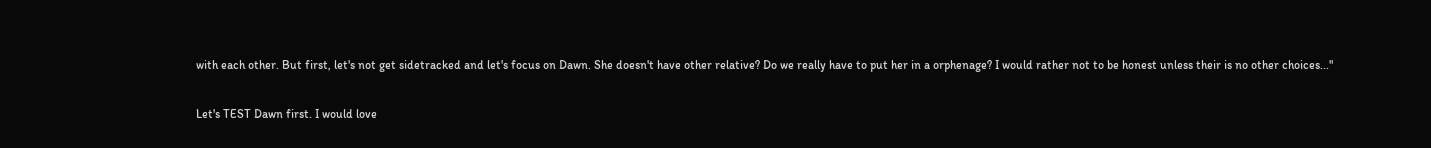with each other. But first, let's not get sidetracked and let's focus on Dawn. She doesn't have other relative? Do we really have to put her in a orphenage? I would rather not to be honest unless their is no other choices..."

Let's TEST Dawn first. I would love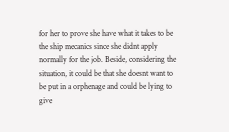for her to prove she have what it takes to be the ship mecanics since she didnt apply normally for the job. Beside, considering the situation, it could be that she doesnt want to be put in a orphenage and could be lying to give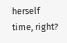herself time, right?